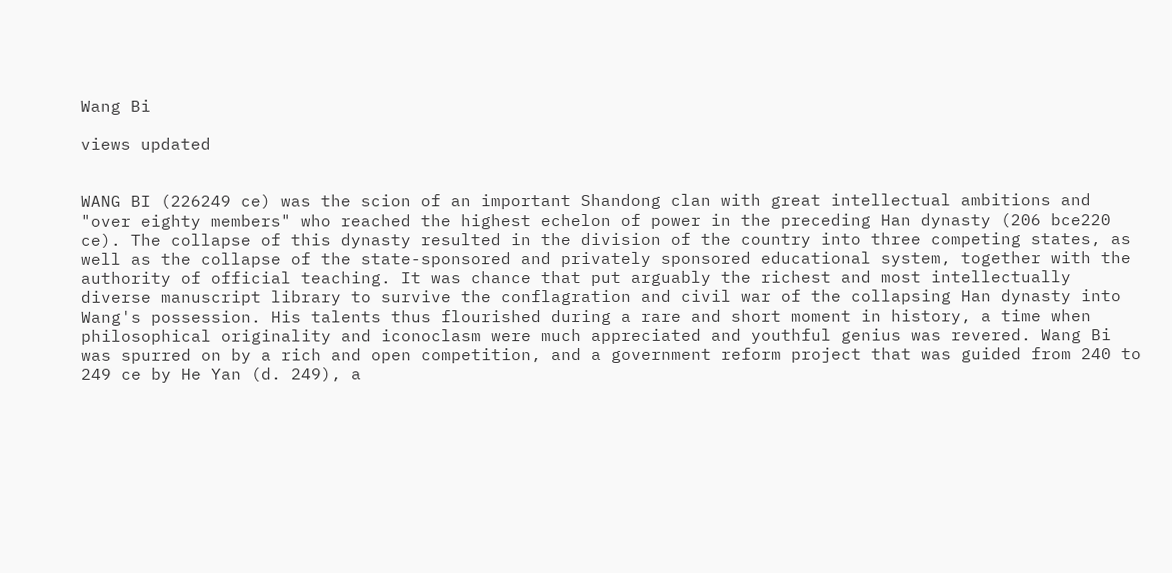Wang Bi

views updated


WANG BI (226249 ce) was the scion of an important Shandong clan with great intellectual ambitions and "over eighty members" who reached the highest echelon of power in the preceding Han dynasty (206 bce220 ce). The collapse of this dynasty resulted in the division of the country into three competing states, as well as the collapse of the state-sponsored and privately sponsored educational system, together with the authority of official teaching. It was chance that put arguably the richest and most intellectually diverse manuscript library to survive the conflagration and civil war of the collapsing Han dynasty into Wang's possession. His talents thus flourished during a rare and short moment in history, a time when philosophical originality and iconoclasm were much appreciated and youthful genius was revered. Wang Bi was spurred on by a rich and open competition, and a government reform project that was guided from 240 to 249 ce by He Yan (d. 249), a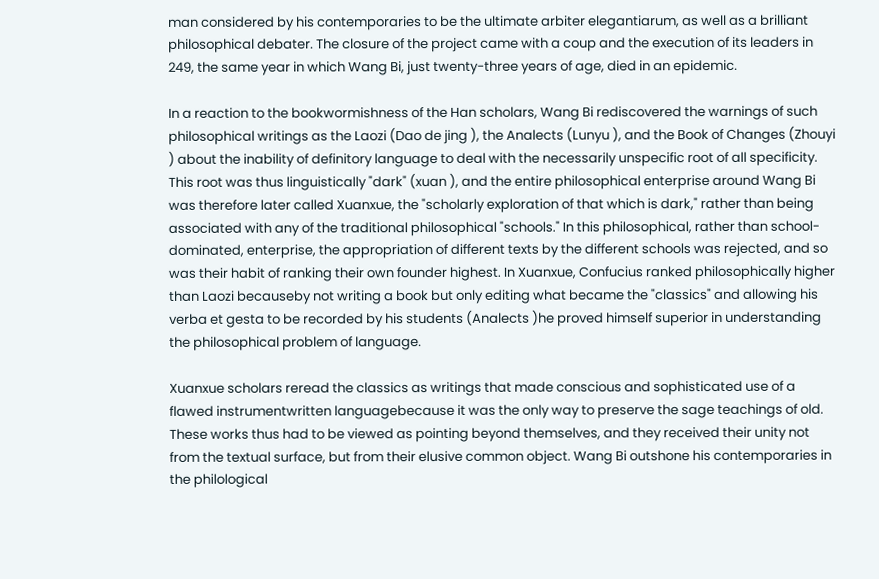man considered by his contemporaries to be the ultimate arbiter elegantiarum, as well as a brilliant philosophical debater. The closure of the project came with a coup and the execution of its leaders in 249, the same year in which Wang Bi, just twenty-three years of age, died in an epidemic.

In a reaction to the bookwormishness of the Han scholars, Wang Bi rediscovered the warnings of such philosophical writings as the Laozi (Dao de jing ), the Analects (Lunyu ), and the Book of Changes (Zhouyi ) about the inability of definitory language to deal with the necessarily unspecific root of all specificity. This root was thus linguistically "dark" (xuan ), and the entire philosophical enterprise around Wang Bi was therefore later called Xuanxue, the "scholarly exploration of that which is dark," rather than being associated with any of the traditional philosophical "schools." In this philosophical, rather than school-dominated, enterprise, the appropriation of different texts by the different schools was rejected, and so was their habit of ranking their own founder highest. In Xuanxue, Confucius ranked philosophically higher than Laozi becauseby not writing a book but only editing what became the "classics" and allowing his verba et gesta to be recorded by his students (Analects )he proved himself superior in understanding the philosophical problem of language.

Xuanxue scholars reread the classics as writings that made conscious and sophisticated use of a flawed instrumentwritten languagebecause it was the only way to preserve the sage teachings of old. These works thus had to be viewed as pointing beyond themselves, and they received their unity not from the textual surface, but from their elusive common object. Wang Bi outshone his contemporaries in the philological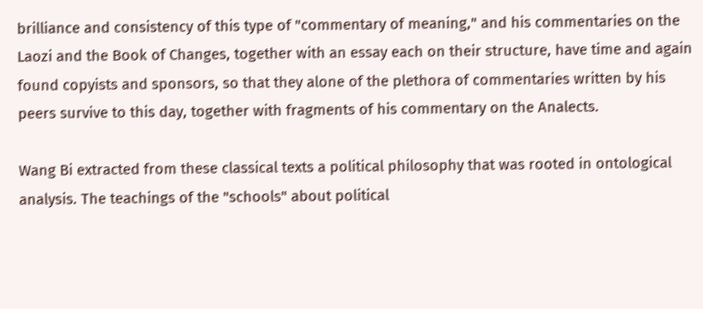brilliance and consistency of this type of "commentary of meaning," and his commentaries on the Laozi and the Book of Changes, together with an essay each on their structure, have time and again found copyists and sponsors, so that they alone of the plethora of commentaries written by his peers survive to this day, together with fragments of his commentary on the Analects.

Wang Bi extracted from these classical texts a political philosophy that was rooted in ontological analysis. The teachings of the "schools" about political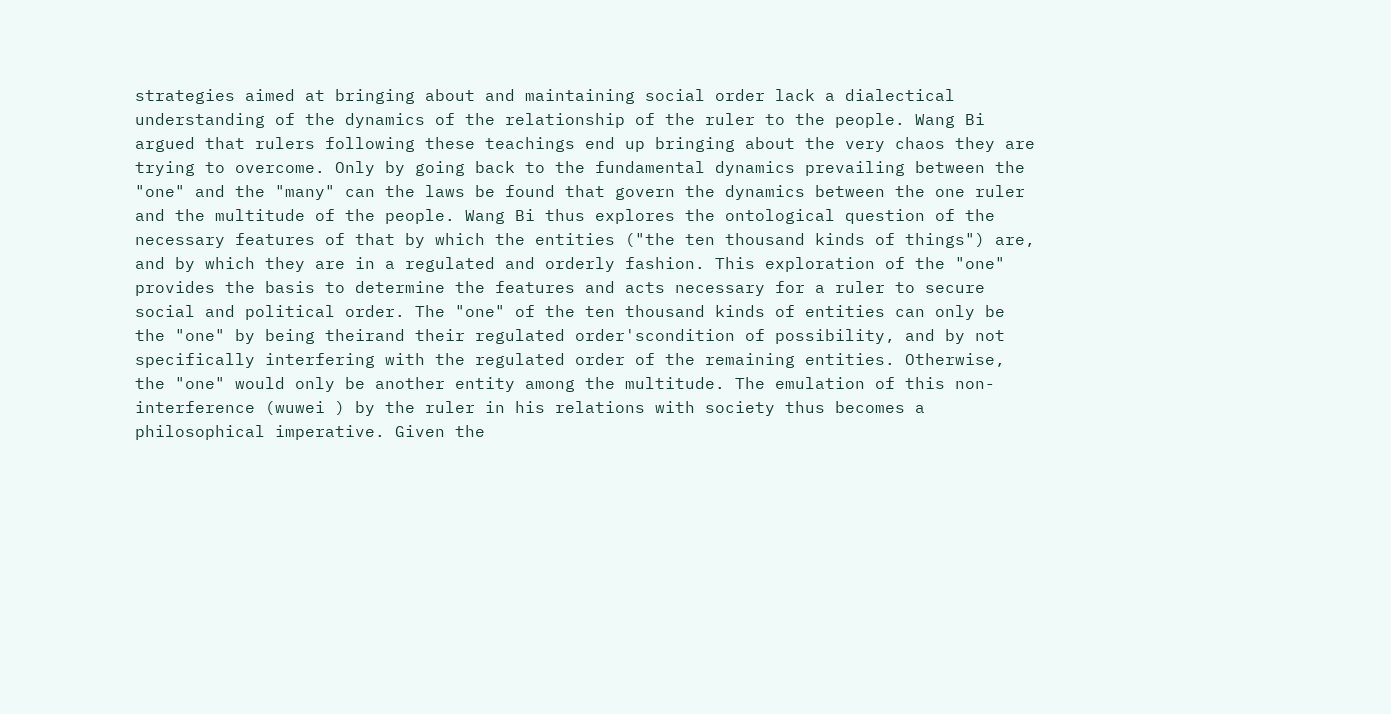strategies aimed at bringing about and maintaining social order lack a dialectical understanding of the dynamics of the relationship of the ruler to the people. Wang Bi argued that rulers following these teachings end up bringing about the very chaos they are trying to overcome. Only by going back to the fundamental dynamics prevailing between the "one" and the "many" can the laws be found that govern the dynamics between the one ruler and the multitude of the people. Wang Bi thus explores the ontological question of the necessary features of that by which the entities ("the ten thousand kinds of things") are, and by which they are in a regulated and orderly fashion. This exploration of the "one" provides the basis to determine the features and acts necessary for a ruler to secure social and political order. The "one" of the ten thousand kinds of entities can only be the "one" by being theirand their regulated order'scondition of possibility, and by not specifically interfering with the regulated order of the remaining entities. Otherwise, the "one" would only be another entity among the multitude. The emulation of this non-interference (wuwei ) by the ruler in his relations with society thus becomes a philosophical imperative. Given the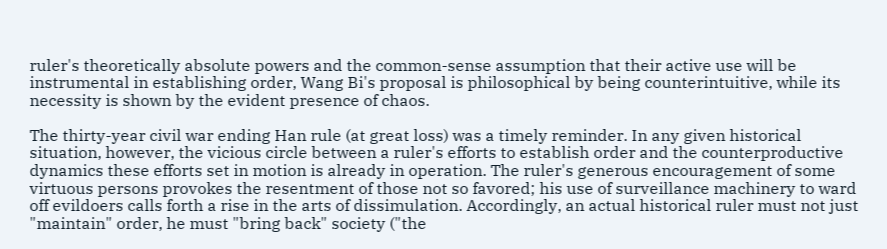ruler's theoretically absolute powers and the common-sense assumption that their active use will be instrumental in establishing order, Wang Bi's proposal is philosophical by being counterintuitive, while its necessity is shown by the evident presence of chaos.

The thirty-year civil war ending Han rule (at great loss) was a timely reminder. In any given historical situation, however, the vicious circle between a ruler's efforts to establish order and the counterproductive dynamics these efforts set in motion is already in operation. The ruler's generous encouragement of some virtuous persons provokes the resentment of those not so favored; his use of surveillance machinery to ward off evildoers calls forth a rise in the arts of dissimulation. Accordingly, an actual historical ruler must not just "maintain" order, he must "bring back" society ("the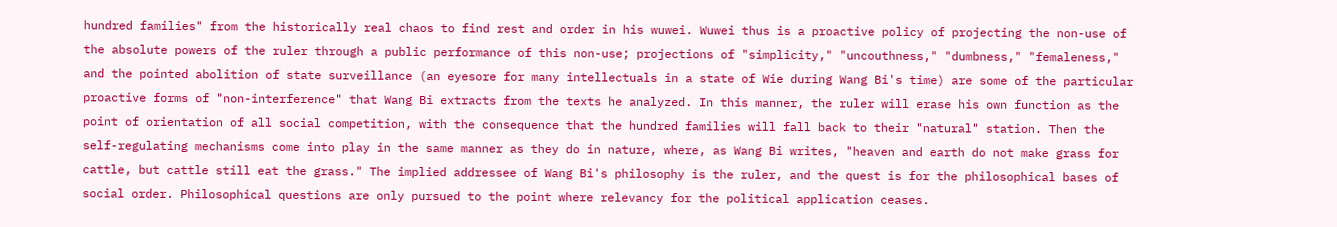hundred families" from the historically real chaos to find rest and order in his wuwei. Wuwei thus is a proactive policy of projecting the non-use of the absolute powers of the ruler through a public performance of this non-use; projections of "simplicity," "uncouthness," "dumbness," "femaleness," and the pointed abolition of state surveillance (an eyesore for many intellectuals in a state of Wie during Wang Bi's time) are some of the particular proactive forms of "non-interference" that Wang Bi extracts from the texts he analyzed. In this manner, the ruler will erase his own function as the point of orientation of all social competition, with the consequence that the hundred families will fall back to their "natural" station. Then the self-regulating mechanisms come into play in the same manner as they do in nature, where, as Wang Bi writes, "heaven and earth do not make grass for cattle, but cattle still eat the grass." The implied addressee of Wang Bi's philosophy is the ruler, and the quest is for the philosophical bases of social order. Philosophical questions are only pursued to the point where relevancy for the political application ceases.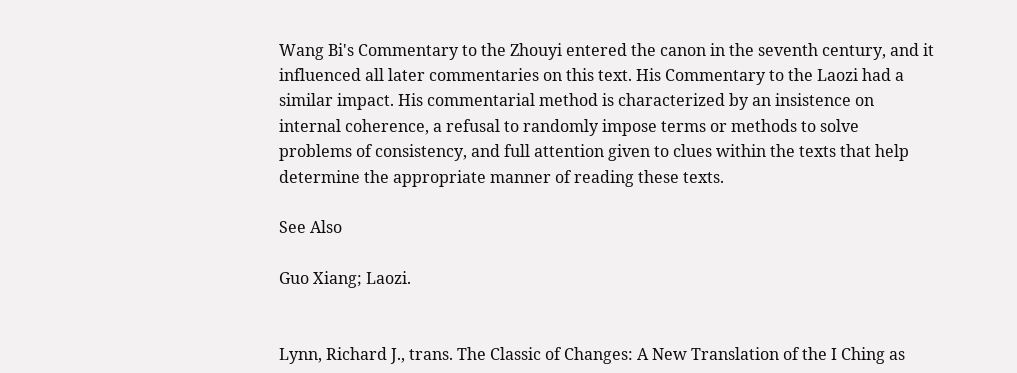Wang Bi's Commentary to the Zhouyi entered the canon in the seventh century, and it influenced all later commentaries on this text. His Commentary to the Laozi had a similar impact. His commentarial method is characterized by an insistence on internal coherence, a refusal to randomly impose terms or methods to solve problems of consistency, and full attention given to clues within the texts that help determine the appropriate manner of reading these texts.

See Also

Guo Xiang; Laozi.


Lynn, Richard J., trans. The Classic of Changes: A New Translation of the I Ching as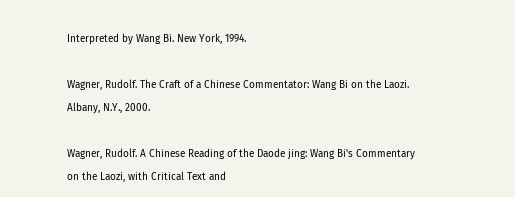Interpreted by Wang Bi. New York, 1994.

Wagner, Rudolf. The Craft of a Chinese Commentator: Wang Bi on the Laozi. Albany, N.Y., 2000.

Wagner, Rudolf. A Chinese Reading of the Daode jing: Wang Bi's Commentary on the Laozi, with Critical Text and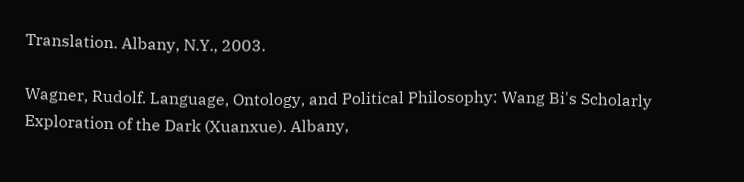Translation. Albany, N.Y., 2003.

Wagner, Rudolf. Language, Ontology, and Political Philosophy: Wang Bi's Scholarly Exploration of the Dark (Xuanxue). Albany,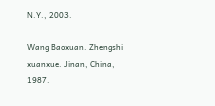N.Y., 2003.

Wang Baoxuan. Zhengshi xuanxue. Jinan, China, 1987.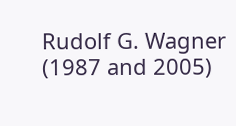Rudolf G. Wagner (1987 and 2005)